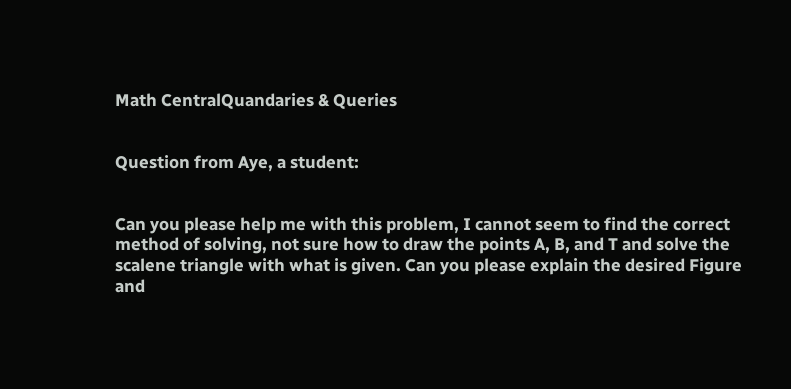Math CentralQuandaries & Queries


Question from Aye, a student:


Can you please help me with this problem, I cannot seem to find the correct method of solving, not sure how to draw the points A, B, and T and solve the scalene triangle with what is given. Can you please explain the desired Figure and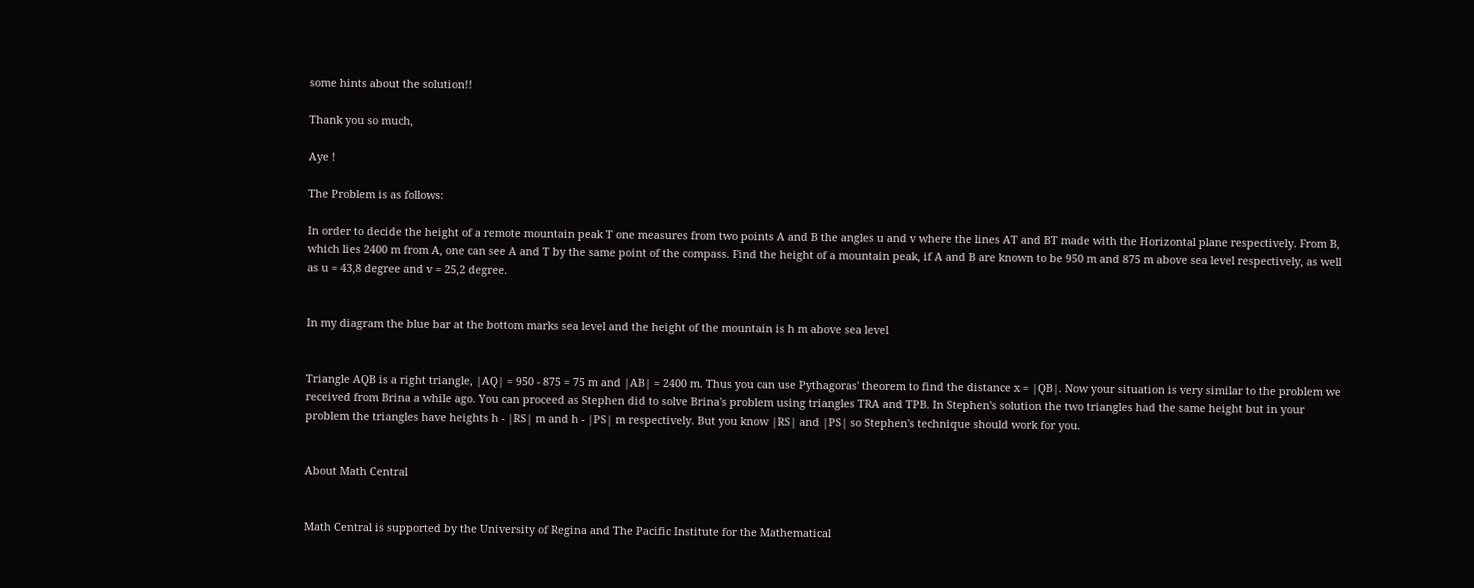some hints about the solution!!

Thank you so much,

Aye !

The Problem is as follows:

In order to decide the height of a remote mountain peak T one measures from two points A and B the angles u and v where the lines AT and BT made with the Horizontal plane respectively. From B, which lies 2400 m from A, one can see A and T by the same point of the compass. Find the height of a mountain peak, if A and B are known to be 950 m and 875 m above sea level respectively, as well as u = 43,8 degree and v = 25,2 degree.


In my diagram the blue bar at the bottom marks sea level and the height of the mountain is h m above sea level


Triangle AQB is a right triangle, |AQ| = 950 - 875 = 75 m and |AB| = 2400 m. Thus you can use Pythagoras' theorem to find the distance x = |QB|. Now your situation is very similar to the problem we received from Brina a while ago. You can proceed as Stephen did to solve Brina's problem using triangles TRA and TPB. In Stephen's solution the two triangles had the same height but in your problem the triangles have heights h - |RS| m and h - |PS| m respectively. But you know |RS| and |PS| so Stephen's technique should work for you.


About Math Central


Math Central is supported by the University of Regina and The Pacific Institute for the Mathematical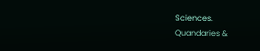Sciences.
Quandaries &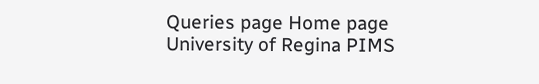Queries page Home page University of Regina PIMS